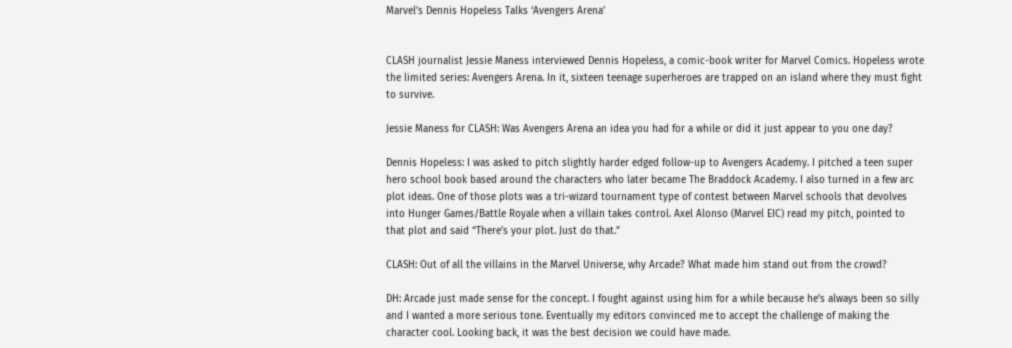Marvel’s Dennis Hopeless Talks ‘Avengers Arena’


CLASH journalist Jessie Maness interviewed Dennis Hopeless, a comic-book writer for Marvel Comics. Hopeless wrote the limited series: Avengers Arena. In it, sixteen teenage superheroes are trapped on an island where they must fight to survive.

Jessie Maness for CLASH: Was Avengers Arena an idea you had for a while or did it just appear to you one day?

Dennis Hopeless: I was asked to pitch slightly harder edged follow-up to Avengers Academy. I pitched a teen super hero school book based around the characters who later became The Braddock Academy. I also turned in a few arc plot ideas. One of those plots was a tri-wizard tournament type of contest between Marvel schools that devolves into Hunger Games/Battle Royale when a villain takes control. Axel Alonso (Marvel EIC) read my pitch, pointed to that plot and said “There’s your plot. Just do that.”

CLASH: Out of all the villains in the Marvel Universe, why Arcade? What made him stand out from the crowd?

DH: Arcade just made sense for the concept. I fought against using him for a while because he’s always been so silly and I wanted a more serious tone. Eventually my editors convinced me to accept the challenge of making the character cool. Looking back, it was the best decision we could have made.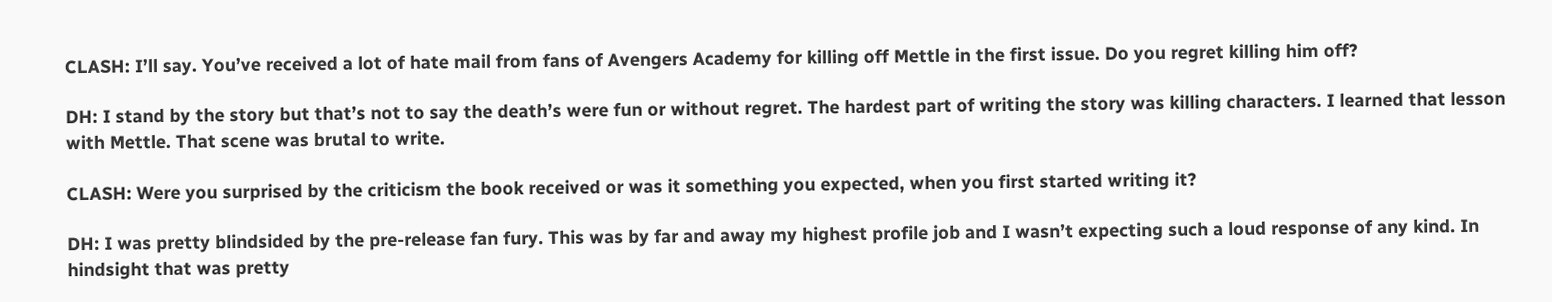CLASH: I’ll say. You’ve received a lot of hate mail from fans of Avengers Academy for killing off Mettle in the first issue. Do you regret killing him off?

DH: I stand by the story but that’s not to say the death’s were fun or without regret. The hardest part of writing the story was killing characters. I learned that lesson with Mettle. That scene was brutal to write.

CLASH: Were you surprised by the criticism the book received or was it something you expected, when you first started writing it?

DH: I was pretty blindsided by the pre-release fan fury. This was by far and away my highest profile job and I wasn’t expecting such a loud response of any kind. In hindsight that was pretty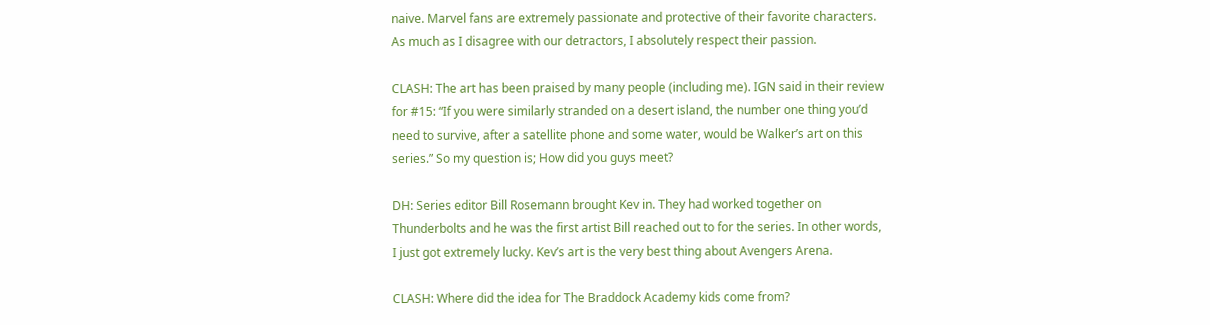naive. Marvel fans are extremely passionate and protective of their favorite characters. As much as I disagree with our detractors, I absolutely respect their passion.

CLASH: The art has been praised by many people (including me). IGN said in their review for #15: “If you were similarly stranded on a desert island, the number one thing you’d need to survive, after a satellite phone and some water, would be Walker’s art on this series.” So my question is; How did you guys meet?

DH: Series editor Bill Rosemann brought Kev in. They had worked together on Thunderbolts and he was the first artist Bill reached out to for the series. In other words, I just got extremely lucky. Kev’s art is the very best thing about Avengers Arena.

CLASH: Where did the idea for The Braddock Academy kids come from?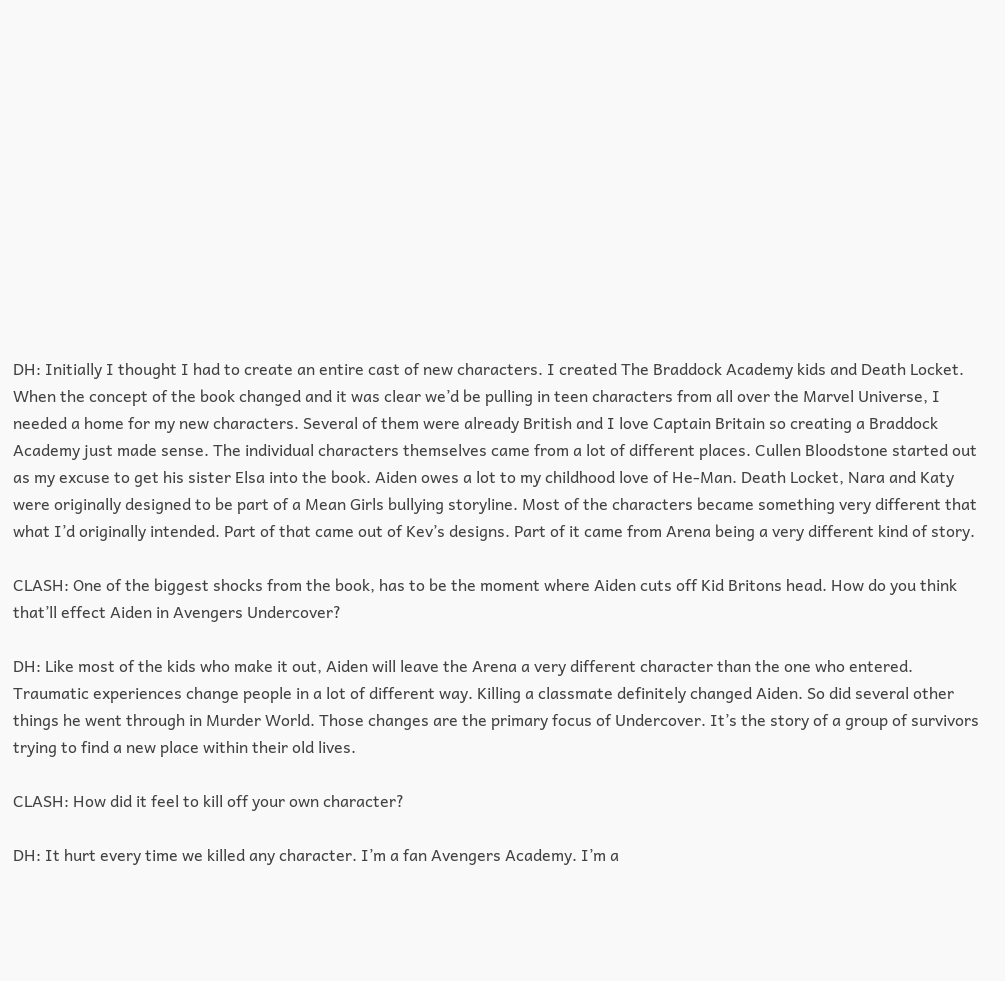DH: Initially I thought I had to create an entire cast of new characters. I created The Braddock Academy kids and Death Locket. When the concept of the book changed and it was clear we’d be pulling in teen characters from all over the Marvel Universe, I needed a home for my new characters. Several of them were already British and I love Captain Britain so creating a Braddock Academy just made sense. The individual characters themselves came from a lot of different places. Cullen Bloodstone started out as my excuse to get his sister Elsa into the book. Aiden owes a lot to my childhood love of He-Man. Death Locket, Nara and Katy were originally designed to be part of a Mean Girls bullying storyline. Most of the characters became something very different that what I’d originally intended. Part of that came out of Kev’s designs. Part of it came from Arena being a very different kind of story.

CLASH: One of the biggest shocks from the book, has to be the moment where Aiden cuts off Kid Britons head. How do you think that’ll effect Aiden in Avengers Undercover?

DH: Like most of the kids who make it out, Aiden will leave the Arena a very different character than the one who entered. Traumatic experiences change people in a lot of different way. Killing a classmate definitely changed Aiden. So did several other things he went through in Murder World. Those changes are the primary focus of Undercover. It’s the story of a group of survivors trying to find a new place within their old lives.

CLASH: How did it feel to kill off your own character?

DH: It hurt every time we killed any character. I’m a fan Avengers Academy. I’m a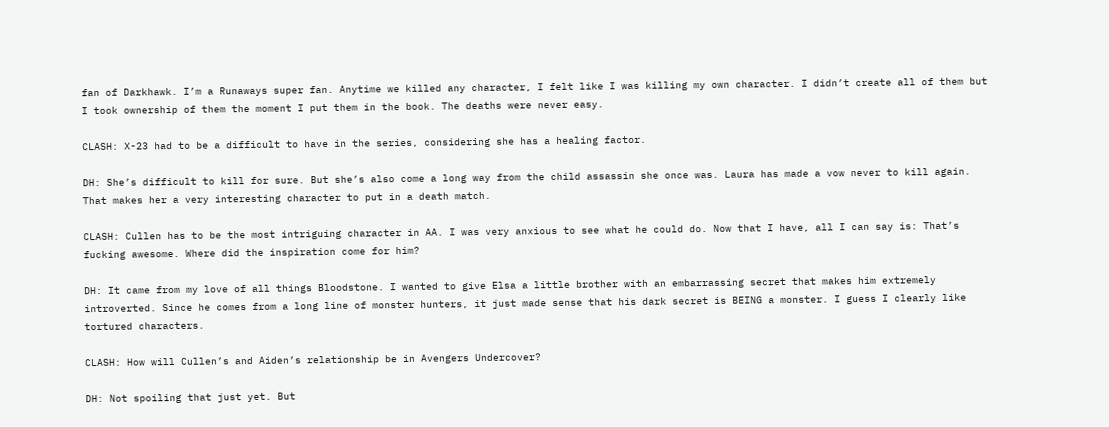fan of Darkhawk. I’m a Runaways super fan. Anytime we killed any character, I felt like I was killing my own character. I didn’t create all of them but I took ownership of them the moment I put them in the book. The deaths were never easy.

CLASH: X-23 had to be a difficult to have in the series, considering she has a healing factor.

DH: She’s difficult to kill for sure. But she’s also come a long way from the child assassin she once was. Laura has made a vow never to kill again. That makes her a very interesting character to put in a death match.

CLASH: Cullen has to be the most intriguing character in AA. I was very anxious to see what he could do. Now that I have, all I can say is: That’s fucking awesome. Where did the inspiration come for him?

DH: It came from my love of all things Bloodstone. I wanted to give Elsa a little brother with an embarrassing secret that makes him extremely introverted. Since he comes from a long line of monster hunters, it just made sense that his dark secret is BEING a monster. I guess I clearly like tortured characters.

CLASH: How will Cullen’s and Aiden’s relationship be in Avengers Undercover?

DH: Not spoiling that just yet. But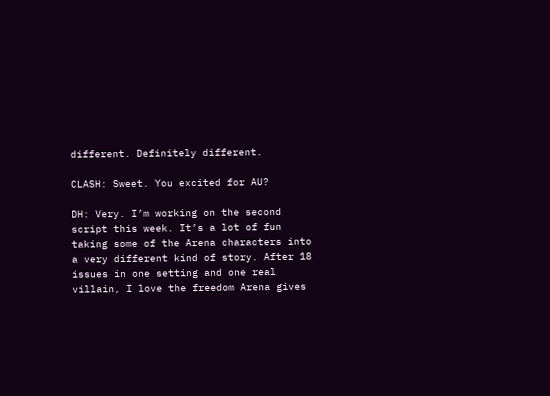different. Definitely different.

CLASH: Sweet. You excited for AU?

DH: Very. I’m working on the second script this week. It’s a lot of fun taking some of the Arena characters into a very different kind of story. After 18 issues in one setting and one real villain, I love the freedom Arena gives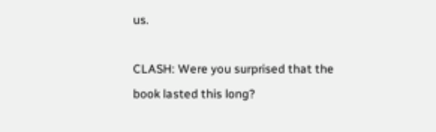us.

CLASH: Were you surprised that the book lasted this long?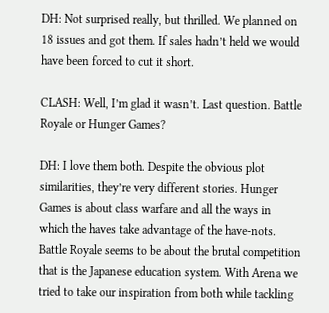DH: Not surprised really, but thrilled. We planned on 18 issues and got them. If sales hadn’t held we would have been forced to cut it short.

CLASH: Well, I’m glad it wasn’t. Last question. Battle Royale or Hunger Games?

DH: I love them both. Despite the obvious plot similarities, they’re very different stories. Hunger Games is about class warfare and all the ways in which the haves take advantage of the have-nots. Battle Royale seems to be about the brutal competition that is the Japanese education system. With Arena we tried to take our inspiration from both while tackling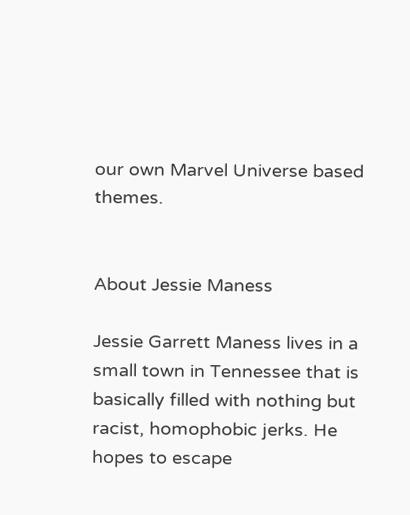our own Marvel Universe based themes.


About Jessie Maness

Jessie Garrett Maness lives in a small town in Tennessee that is basically filled with nothing but racist, homophobic jerks. He hopes to escape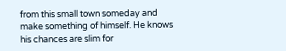from this small town someday and make something of himself. He knows his chances are slim for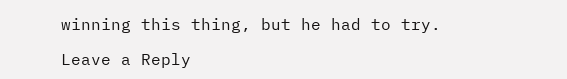winning this thing, but he had to try.

Leave a Reply